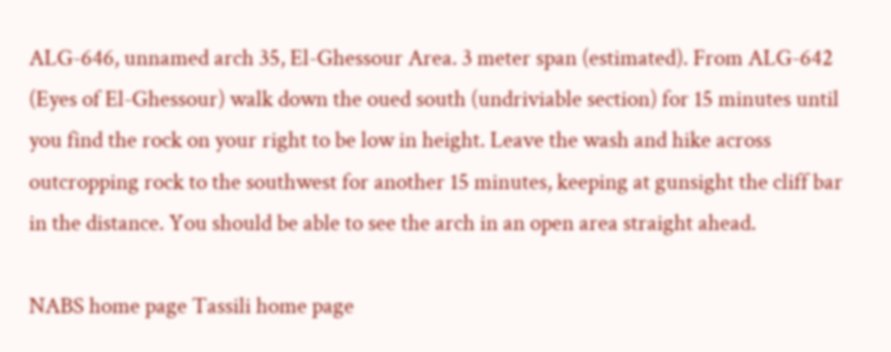ALG-646, unnamed arch 35, El-Ghessour Area. 3 meter span (estimated). From ALG-642 (Eyes of El-Ghessour) walk down the oued south (undriviable section) for 15 minutes until you find the rock on your right to be low in height. Leave the wash and hike across outcropping rock to the southwest for another 15 minutes, keeping at gunsight the cliff bar in the distance. You should be able to see the arch in an open area straight ahead.

NABS home page Tassili home page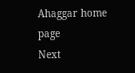Ahaggar home page
Next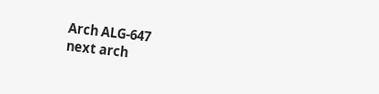Arch ALG-647
next arch